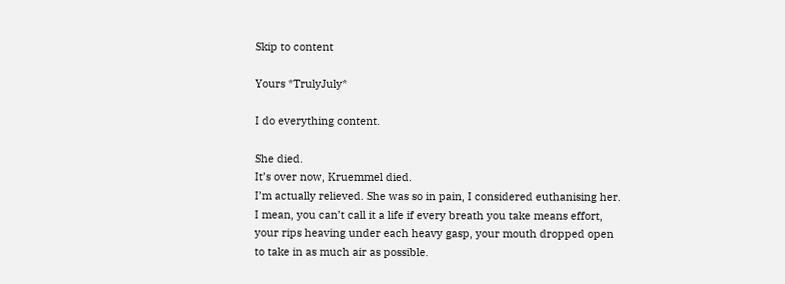Skip to content

Yours *TrulyJuly*

I do everything content.

She died.
It’s over now, Kruemmel died.
I’m actually relieved. She was so in pain, I considered euthanising her. I mean, you can’t call it a life if every breath you take means effort, your rips heaving under each heavy gasp, your mouth dropped open to take in as much air as possible.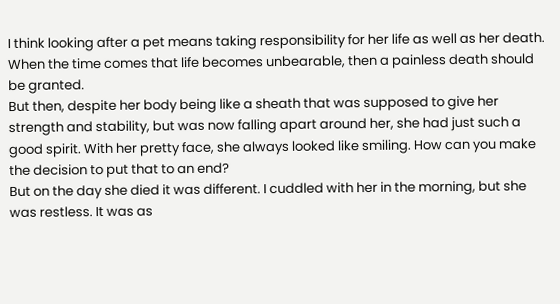I think looking after a pet means taking responsibility for her life as well as her death. When the time comes that life becomes unbearable, then a painless death should be granted.
But then, despite her body being like a sheath that was supposed to give her strength and stability, but was now falling apart around her, she had just such a good spirit. With her pretty face, she always looked like smiling. How can you make the decision to put that to an end?
But on the day she died it was different. I cuddled with her in the morning, but she was restless. It was as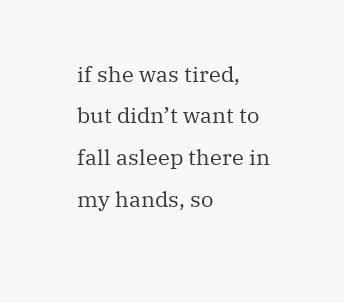if she was tired, but didn’t want to fall asleep there in my hands, so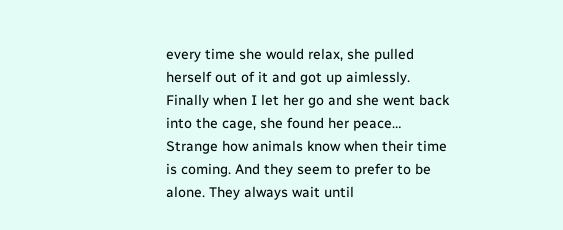every time she would relax, she pulled herself out of it and got up aimlessly.
Finally when I let her go and she went back into the cage, she found her peace…
Strange how animals know when their time is coming. And they seem to prefer to be alone. They always wait until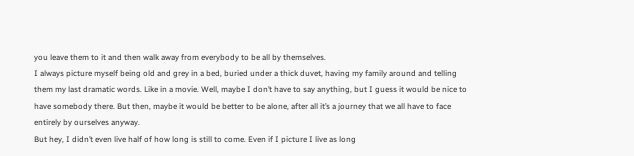you leave them to it and then walk away from everybody to be all by themselves.
I always picture myself being old and grey in a bed, buried under a thick duvet, having my family around and telling them my last dramatic words. Like in a movie. Well, maybe I don’t have to say anything, but I guess it would be nice to have somebody there. But then, maybe it would be better to be alone, after all it’s a journey that we all have to face entirely by ourselves anyway.
But hey, I didn’t even live half of how long is still to come. Even if I picture I live as long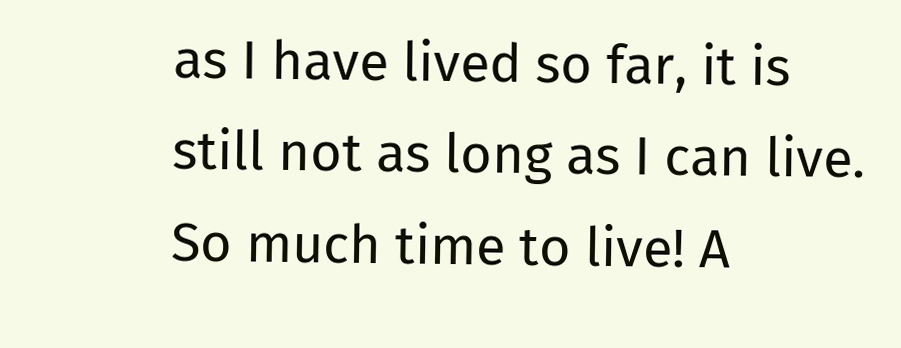as I have lived so far, it is still not as long as I can live. So much time to live! A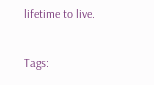lifetime to live.

Tags: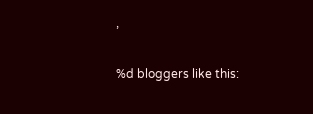,

%d bloggers like this: